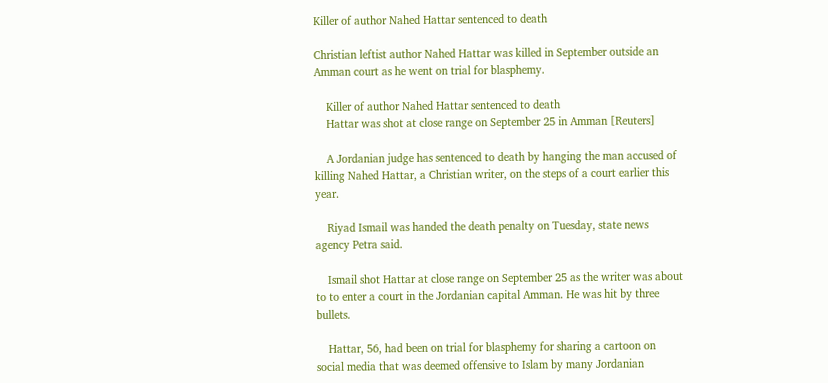Killer of author Nahed Hattar sentenced to death

Christian leftist author Nahed Hattar was killed in September outside an Amman court as he went on trial for blasphemy.

    Killer of author Nahed Hattar sentenced to death
    Hattar was shot at close range on September 25 in Amman [Reuters]

    A Jordanian judge has sentenced to death by hanging the man accused of killing Nahed Hattar, a Christian writer, on the steps of a court earlier this year.

    Riyad Ismail was handed the death penalty on Tuesday, state news agency Petra said.

    Ismail shot Hattar at close range on September 25 as the writer was about to to enter a court in the Jordanian capital Amman. He was hit by three bullets.

    Hattar, 56, had been on trial for blasphemy for sharing a cartoon on social media that was deemed offensive to Islam by many Jordanian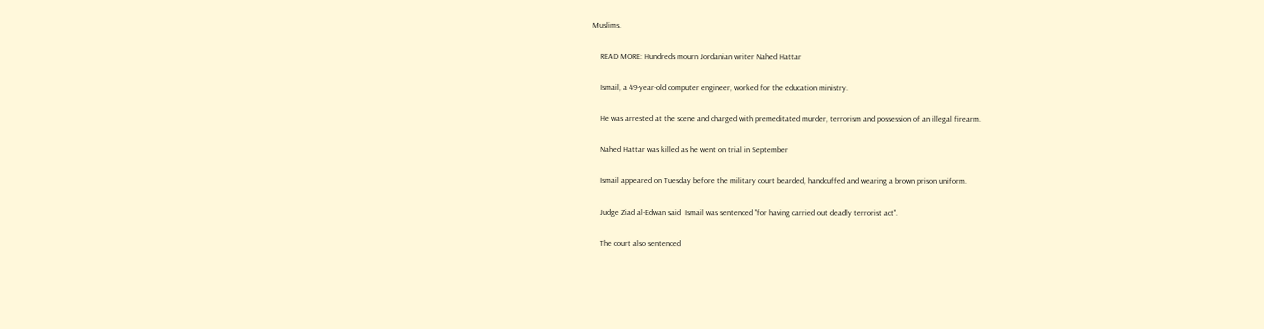Muslims.

    READ MORE: Hundreds mourn Jordanian writer Nahed Hattar

    Ismail, a 49-year-old computer engineer, worked for the education ministry.

    He was arrested at the scene and charged with premeditated murder, terrorism and possession of an illegal firearm.

    Nahed Hattar was killed as he went on trial in September

    Ismail appeared on Tuesday before the military court bearded, handcuffed and wearing a brown prison uniform.

    Judge Ziad al-Edwan said  Ismail was sentenced "for having carried out deadly terrorist act".

    The court also sentenced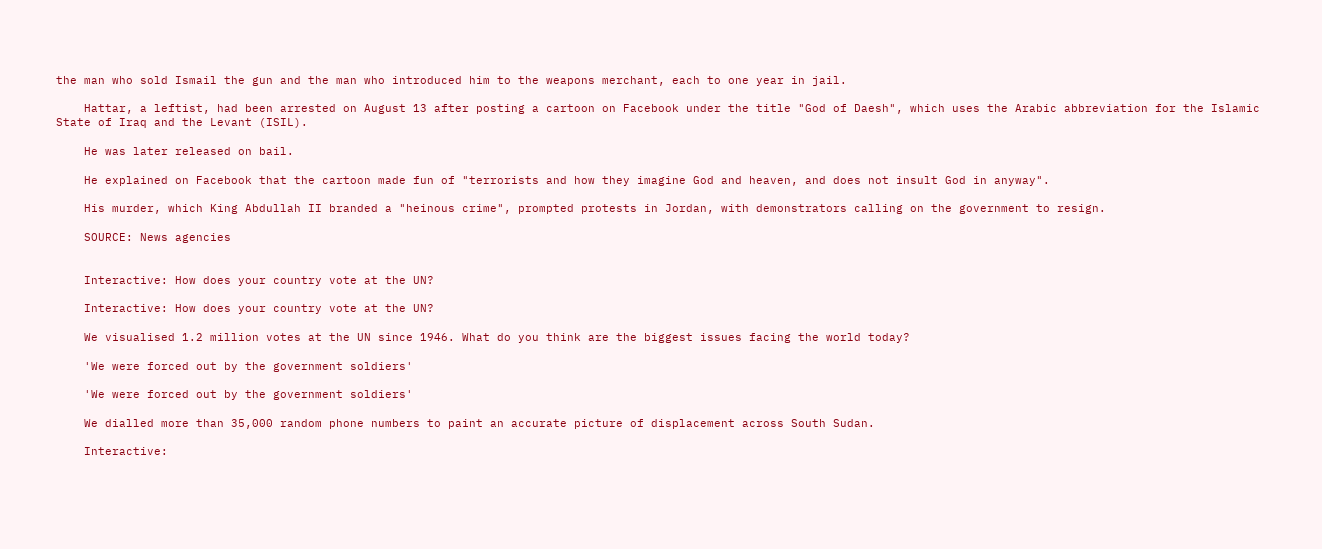the man who sold Ismail the gun and the man who introduced him to the weapons merchant, each to one year in jail.

    Hattar, a leftist, had been arrested on August 13 after posting a cartoon on Facebook under the title "God of Daesh", which uses the Arabic abbreviation for the Islamic State of Iraq and the Levant (ISIL).

    He was later released on bail.

    He explained on Facebook that the cartoon made fun of "terrorists and how they imagine God and heaven, and does not insult God in anyway".

    His murder, which King Abdullah II branded a "heinous crime", prompted protests in Jordan, with demonstrators calling on the government to resign.

    SOURCE: News agencies


    Interactive: How does your country vote at the UN?

    Interactive: How does your country vote at the UN?

    We visualised 1.2 million votes at the UN since 1946. What do you think are the biggest issues facing the world today?

    'We were forced out by the government soldiers'

    'We were forced out by the government soldiers'

    We dialled more than 35,000 random phone numbers to paint an accurate picture of displacement across South Sudan.

    Interactive: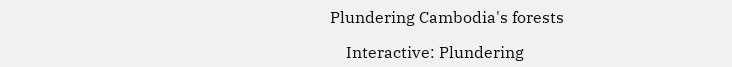Plundering Cambodia's forests

    Interactive: Plundering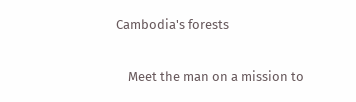Cambodia's forests

    Meet the man on a mission to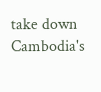take down Cambodia's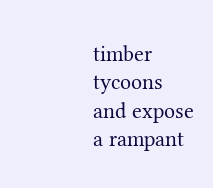timber tycoons and expose a rampant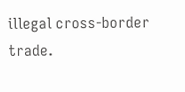illegal cross-border trade.